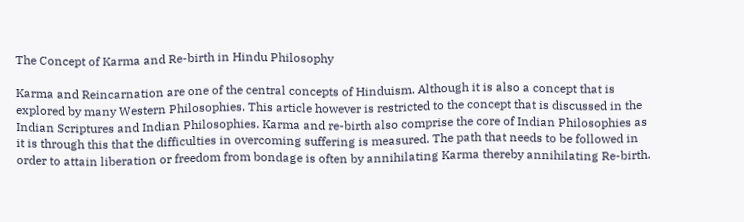The Concept of Karma and Re-birth in Hindu Philosophy

Karma and Reincarnation are one of the central concepts of Hinduism. Although it is also a concept that is explored by many Western Philosophies. This article however is restricted to the concept that is discussed in the Indian Scriptures and Indian Philosophies. Karma and re-birth also comprise the core of Indian Philosophies as it is through this that the difficulties in overcoming suffering is measured. The path that needs to be followed in order to attain liberation or freedom from bondage is often by annihilating Karma thereby annihilating Re-birth.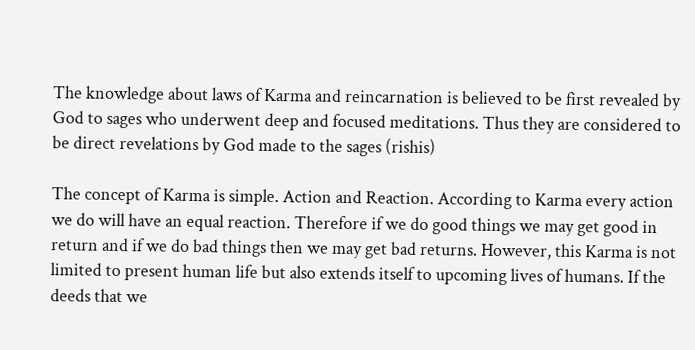The knowledge about laws of Karma and reincarnation is believed to be first revealed by God to sages who underwent deep and focused meditations. Thus they are considered to be direct revelations by God made to the sages (rishis)

The concept of Karma is simple. Action and Reaction. According to Karma every action we do will have an equal reaction. Therefore if we do good things we may get good in return and if we do bad things then we may get bad returns. However, this Karma is not limited to present human life but also extends itself to upcoming lives of humans. If the deeds that we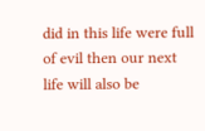did in this life were full of evil then our next life will also be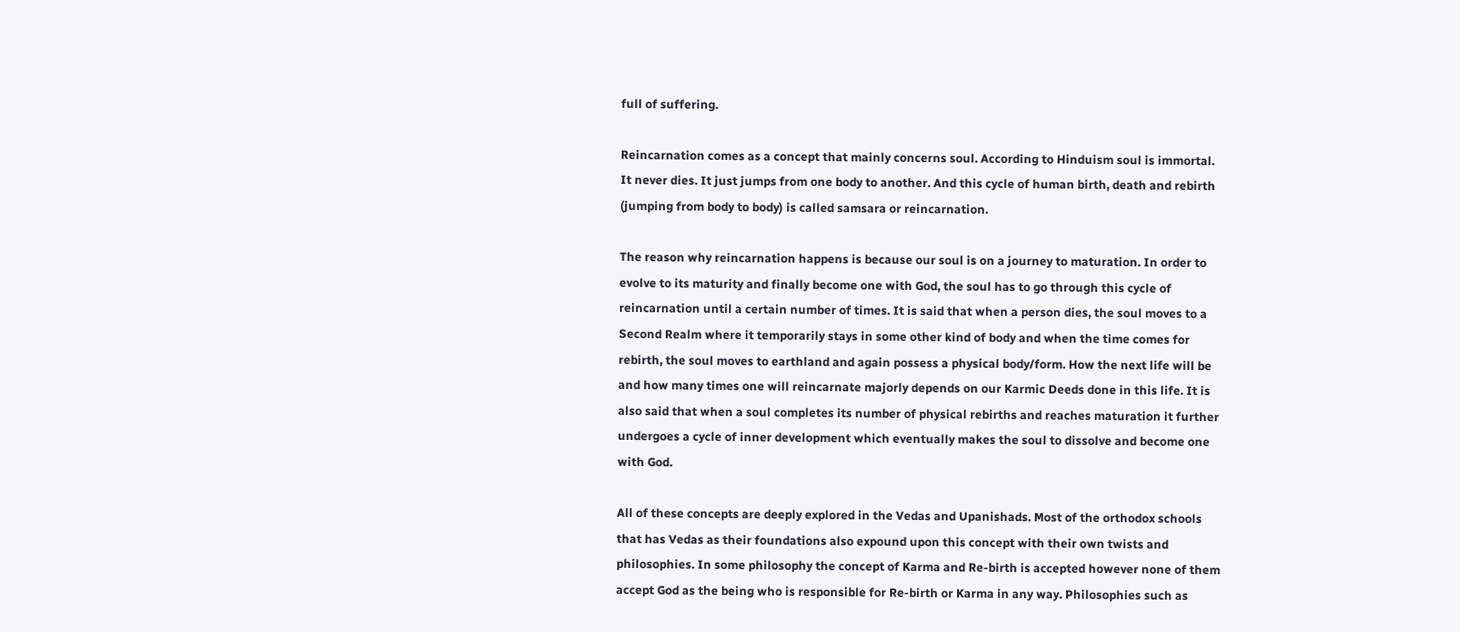full of suffering.

Reincarnation comes as a concept that mainly concerns soul. According to Hinduism soul is immortal. It never dies. It just jumps from one body to another. And this cycle of human birth, death and rebirth (jumping from body to body) is called samsara or reincarnation.

The reason why reincarnation happens is because our soul is on a journey to maturation. In order to evolve to its maturity and finally become one with God, the soul has to go through this cycle of reincarnation until a certain number of times. It is said that when a person dies, the soul moves to a Second Realm where it temporarily stays in some other kind of body and when the time comes for rebirth, the soul moves to earthland and again possess a physical body/form. How the next life will be and how many times one will reincarnate majorly depends on our Karmic Deeds done in this life. It is also said that when a soul completes its number of physical rebirths and reaches maturation it further undergoes a cycle of inner development which eventually makes the soul to dissolve and become one with God.

All of these concepts are deeply explored in the Vedas and Upanishads. Most of the orthodox schools that has Vedas as their foundations also expound upon this concept with their own twists and philosophies. In some philosophy the concept of Karma and Re-birth is accepted however none of them accept God as the being who is responsible for Re-birth or Karma in any way. Philosophies such as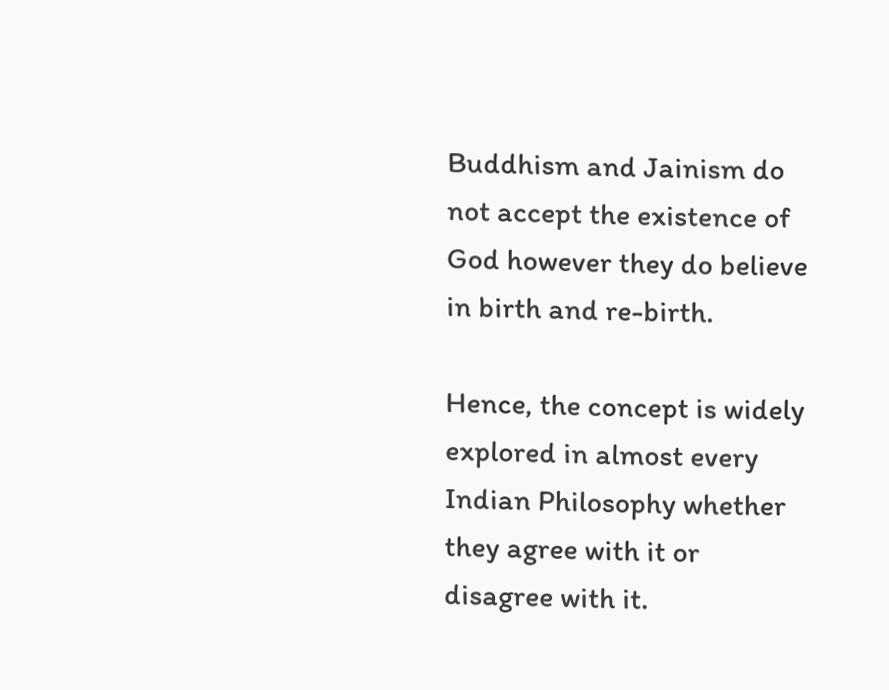Buddhism and Jainism do not accept the existence of God however they do believe in birth and re-birth.

Hence, the concept is widely explored in almost every Indian Philosophy whether they agree with it or disagree with it.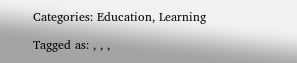Categories: Education, Learning

Tagged as: , , ,